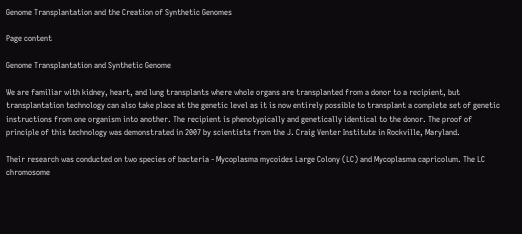Genome Transplantation and the Creation of Synthetic Genomes

Page content

Genome Transplantation and Synthetic Genome

We are familiar with kidney, heart, and lung transplants where whole organs are transplanted from a donor to a recipient, but transplantation technology can also take place at the genetic level as it is now entirely possible to transplant a complete set of genetic instructions from one organism into another. The recipient is phenotypically and genetically identical to the donor. The proof of principle of this technology was demonstrated in 2007 by scientists from the J. Craig Venter Institute in Rockville, Maryland.

Their research was conducted on two species of bacteria - Mycoplasma mycoides Large Colony (LC) and Mycoplasma capricolum. The LC chromosome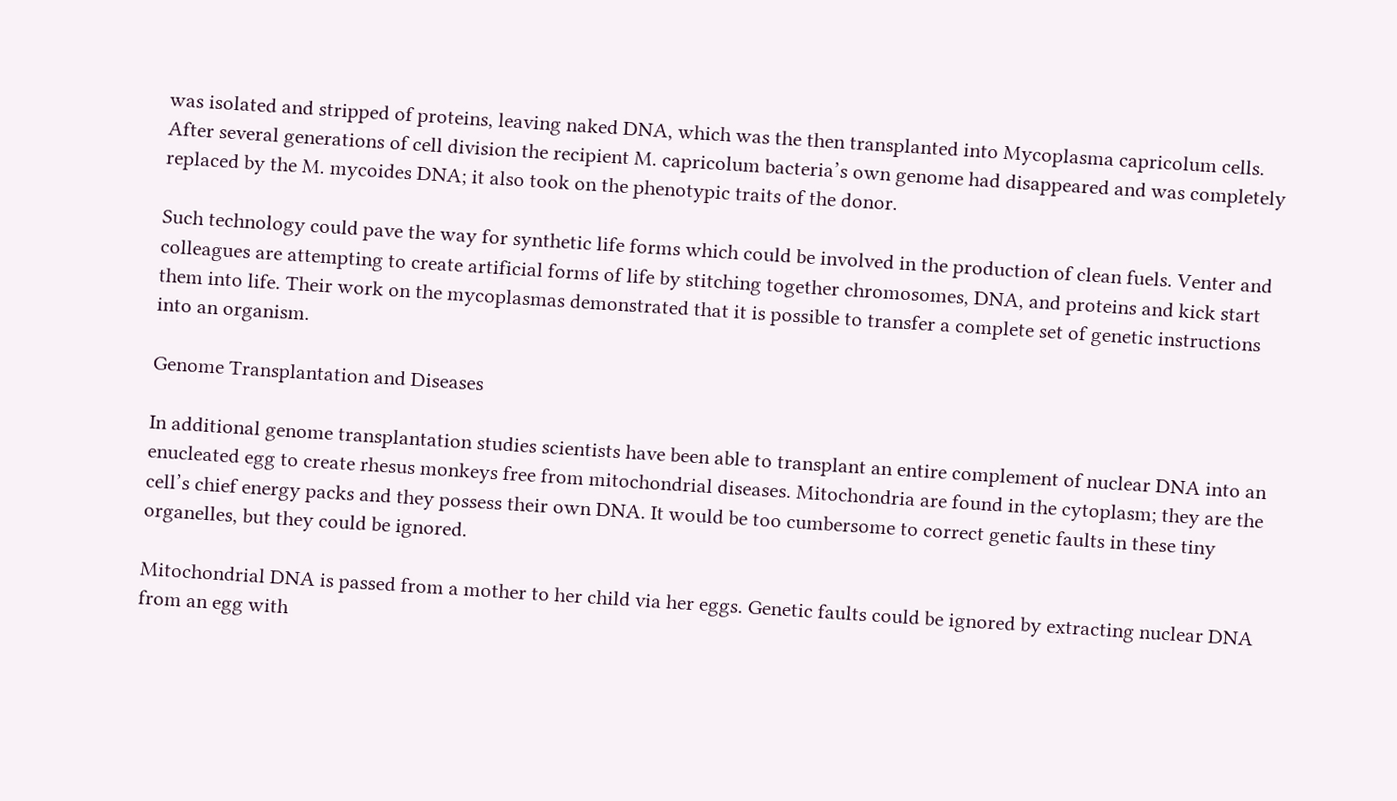was isolated and stripped of proteins, leaving naked DNA, which was the then transplanted into Mycoplasma capricolum cells. After several generations of cell division the recipient M. capricolum bacteria’s own genome had disappeared and was completely replaced by the M. mycoides DNA; it also took on the phenotypic traits of the donor.

Such technology could pave the way for synthetic life forms which could be involved in the production of clean fuels. Venter and colleagues are attempting to create artificial forms of life by stitching together chromosomes, DNA, and proteins and kick start them into life. Their work on the mycoplasmas demonstrated that it is possible to transfer a complete set of genetic instructions into an organism.

Genome Transplantation and Diseases

In additional genome transplantation studies scientists have been able to transplant an entire complement of nuclear DNA into an enucleated egg to create rhesus monkeys free from mitochondrial diseases. Mitochondria are found in the cytoplasm; they are the cell’s chief energy packs and they possess their own DNA. It would be too cumbersome to correct genetic faults in these tiny organelles, but they could be ignored.

Mitochondrial DNA is passed from a mother to her child via her eggs. Genetic faults could be ignored by extracting nuclear DNA from an egg with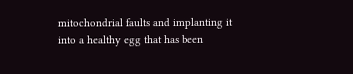mitochondrial faults and implanting it into a healthy egg that has been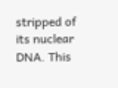stripped of its nuclear DNA. This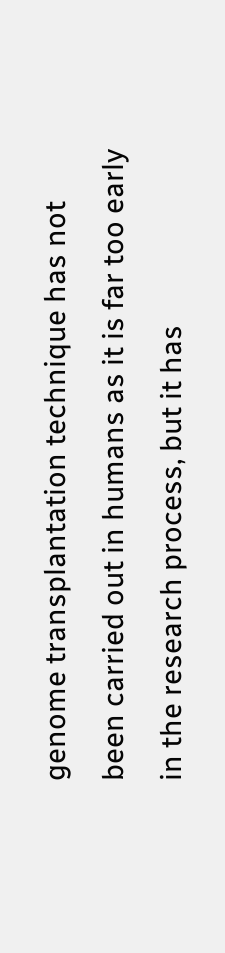genome transplantation technique has not been carried out in humans as it is far too early in the research process, but it has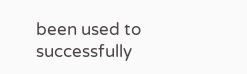been used to successfully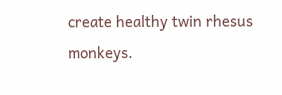create healthy twin rhesus monkeys.